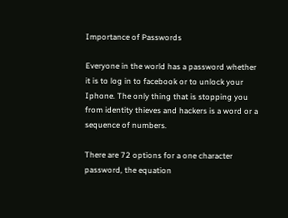Importance of Passwords

Everyone in the world has a password whether it is to log in to facebook or to unlock your Iphone. The only thing that is stopping you from identity thieves and hackers is a word or a sequence of numbers.

There are 72 options for a one character password, the equation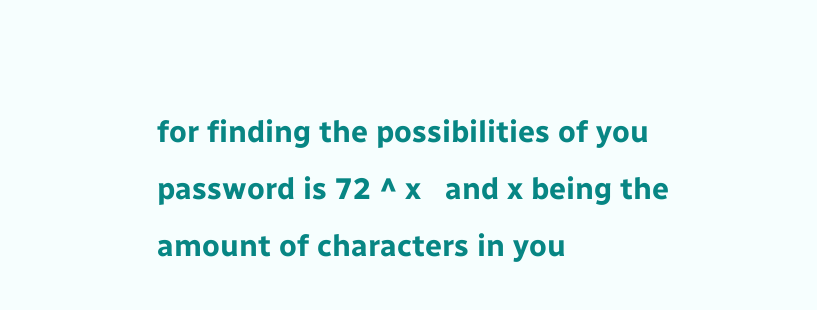for finding the possibilities of you password is 72 ^ x   and x being the amount of characters in you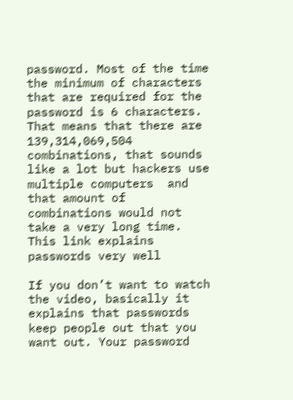password. Most of the time the minimum of characters that are required for the password is 6 characters. That means that there are 139,314,069,504 combinations, that sounds like a lot but hackers use multiple computers  and that amount of combinations would not take a very long time. This link explains passwords very well

If you don’t want to watch the video, basically it explains that passwords keep people out that you want out. Your password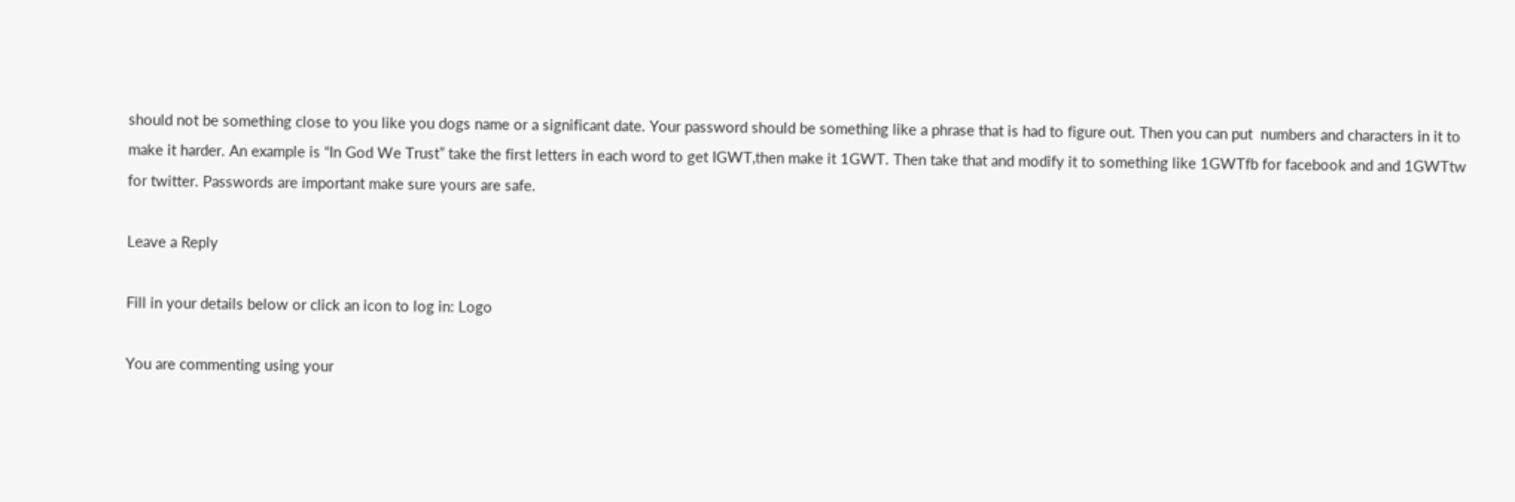should not be something close to you like you dogs name or a significant date. Your password should be something like a phrase that is had to figure out. Then you can put  numbers and characters in it to make it harder. An example is “In God We Trust” take the first letters in each word to get IGWT,then make it 1GWT. Then take that and modify it to something like 1GWTfb for facebook and and 1GWTtw for twitter. Passwords are important make sure yours are safe.

Leave a Reply

Fill in your details below or click an icon to log in: Logo

You are commenting using your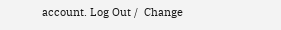account. Log Out /  Change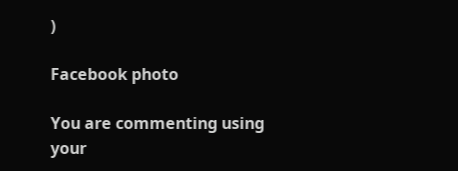)

Facebook photo

You are commenting using your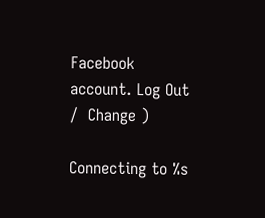Facebook account. Log Out /  Change )

Connecting to %s